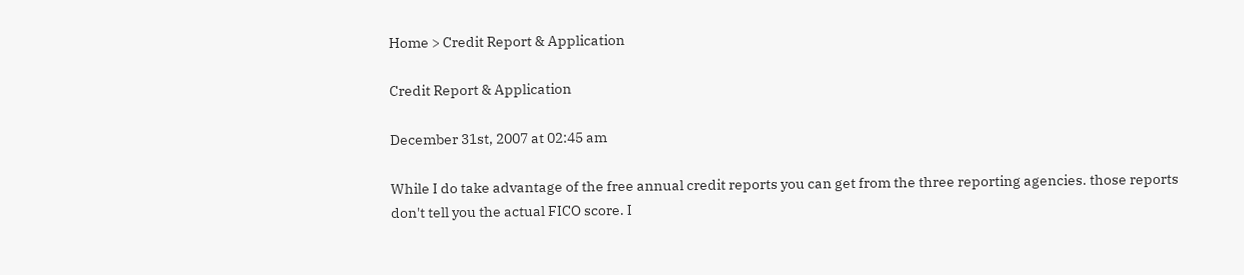Home > Credit Report & Application

Credit Report & Application

December 31st, 2007 at 02:45 am

While I do take advantage of the free annual credit reports you can get from the three reporting agencies. those reports don't tell you the actual FICO score. I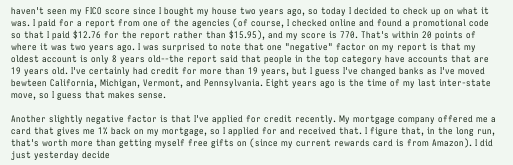haven't seen my FICO score since I bought my house two years ago, so today I decided to check up on what it was. I paid for a report from one of the agencies (of course, I checked online and found a promotional code so that I paid $12.76 for the report rather than $15.95), and my score is 770. That's within 20 points of where it was two years ago. I was surprised to note that one "negative" factor on my report is that my oldest account is only 8 years old--the report said that people in the top category have accounts that are 19 years old. I've certainly had credit for more than 19 years, but I guess I've changed banks as I've moved bewteen California, Michigan, Vermont, and Pennsylvania. Eight years ago is the time of my last inter-state move, so I guess that makes sense.

Another slightly negative factor is that I've applied for credit recently. My mortgage company offered me a card that gives me 1% back on my mortgage, so I applied for and received that. I figure that, in the long run, that's worth more than getting myself free gifts on (since my current rewards card is from Amazon). I did just yesterday decide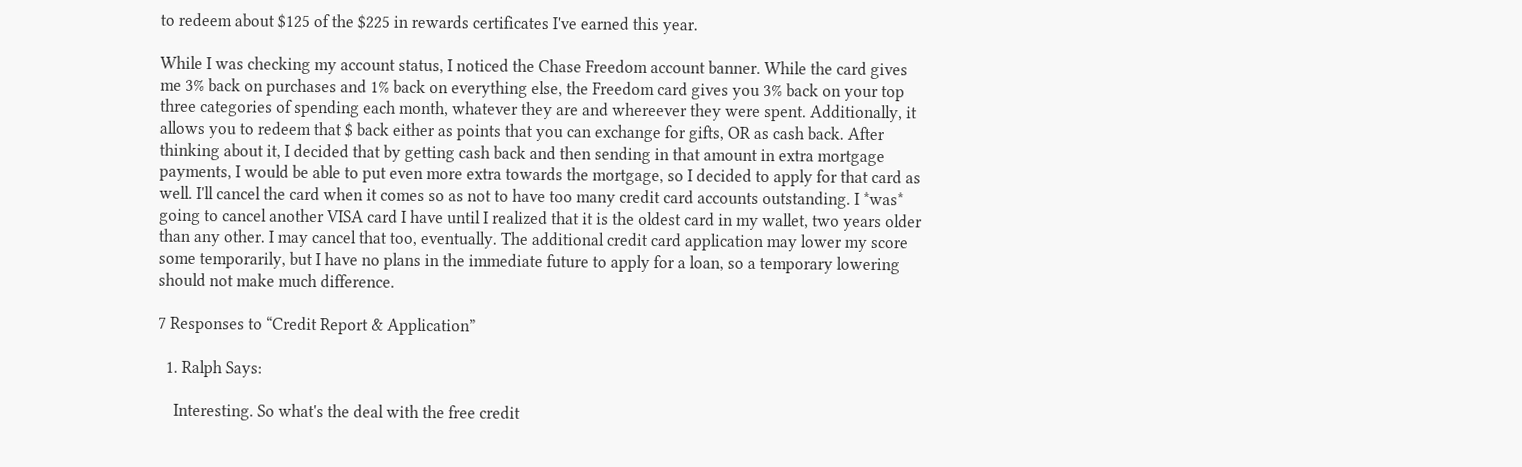to redeem about $125 of the $225 in rewards certificates I've earned this year.

While I was checking my account status, I noticed the Chase Freedom account banner. While the card gives me 3% back on purchases and 1% back on everything else, the Freedom card gives you 3% back on your top three categories of spending each month, whatever they are and whereever they were spent. Additionally, it allows you to redeem that $ back either as points that you can exchange for gifts, OR as cash back. After thinking about it, I decided that by getting cash back and then sending in that amount in extra mortgage payments, I would be able to put even more extra towards the mortgage, so I decided to apply for that card as well. I'll cancel the card when it comes so as not to have too many credit card accounts outstanding. I *was* going to cancel another VISA card I have until I realized that it is the oldest card in my wallet, two years older than any other. I may cancel that too, eventually. The additional credit card application may lower my score some temporarily, but I have no plans in the immediate future to apply for a loan, so a temporary lowering should not make much difference.

7 Responses to “Credit Report & Application”

  1. Ralph Says:

    Interesting. So what's the deal with the free credit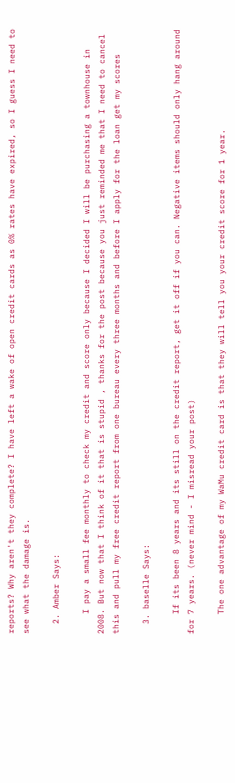reports? Why aren't they complete? I have left a wake of open credit cards as 0% rates have expired, so I guess I need to see what the damage is.

  2. Amber Says:

    I pay a small fee monthly to check my credit and score only because I decided I will be purchasing a townhouse in 2008. But now that I think of it that is stupid , thanks for the post because you just reminded me that I need to cancel this and pull my free credit report from one bureau every three months and before I apply for the loan get my scores

  3. baselle Says:

    If its been 8 years and its still on the credit report, get it off if you can. Negative items should only hang around for 7 years. (never mind - I misread your post)

    The one advantage of my WaMu credit card is that they will tell you your credit score for 1 year.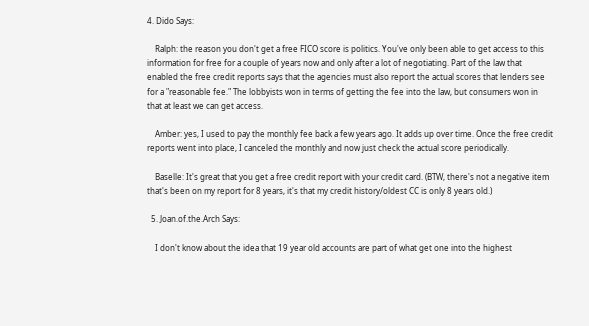4. Dido Says:

    Ralph: the reason you don't get a free FICO score is politics. You've only been able to get access to this information for free for a couple of years now and only after a lot of negotiating. Part of the law that enabled the free credit reports says that the agencies must also report the actual scores that lenders see for a "reasonable fee." The lobbyists won in terms of getting the fee into the law, but consumers won in that at least we can get access.

    Amber: yes, I used to pay the monthly fee back a few years ago. It adds up over time. Once the free credit reports went into place, I canceled the monthly and now just check the actual score periodically.

    Baselle: It's great that you get a free credit report with your credit card. (BTW, there's not a negative item that's been on my report for 8 years, it's that my credit history/oldest CC is only 8 years old.)

  5. Joan.of.the.Arch Says:

    I don't know about the idea that 19 year old accounts are part of what get one into the highest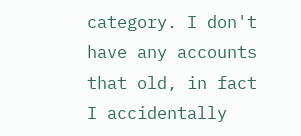category. I don't have any accounts that old, in fact I accidentally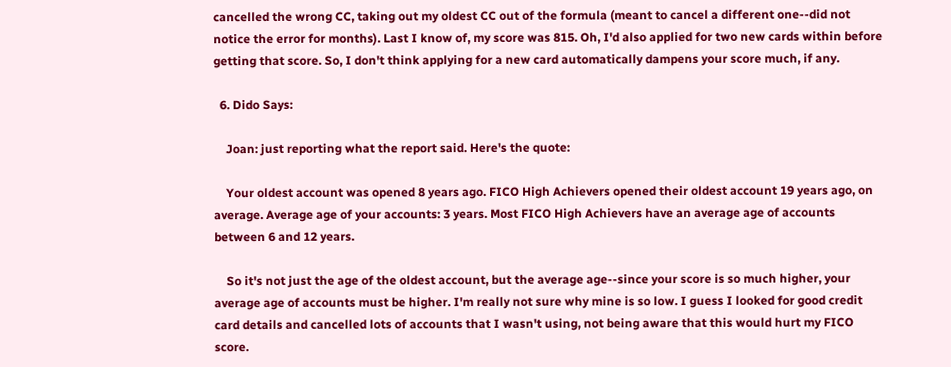cancelled the wrong CC, taking out my oldest CC out of the formula (meant to cancel a different one--did not notice the error for months). Last I know of, my score was 815. Oh, I'd also applied for two new cards within before getting that score. So, I don't think applying for a new card automatically dampens your score much, if any.

  6. Dido Says:

    Joan: just reporting what the report said. Here's the quote:

    Your oldest account was opened 8 years ago. FICO High Achievers opened their oldest account 19 years ago, on average. Average age of your accounts: 3 years. Most FICO High Achievers have an average age of accounts between 6 and 12 years.

    So it's not just the age of the oldest account, but the average age--since your score is so much higher, your average age of accounts must be higher. I'm really not sure why mine is so low. I guess I looked for good credit card details and cancelled lots of accounts that I wasn't using, not being aware that this would hurt my FICO score.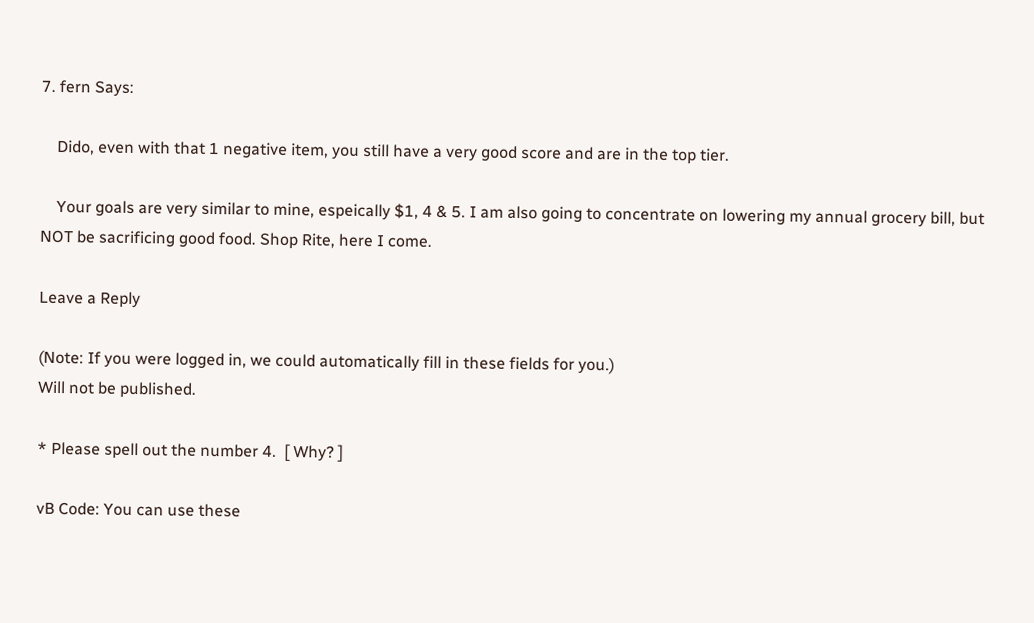7. fern Says:

    Dido, even with that 1 negative item, you still have a very good score and are in the top tier.

    Your goals are very similar to mine, espeically $1, 4 & 5. I am also going to concentrate on lowering my annual grocery bill, but NOT be sacrificing good food. Shop Rite, here I come.

Leave a Reply

(Note: If you were logged in, we could automatically fill in these fields for you.)
Will not be published.

* Please spell out the number 4.  [ Why? ]

vB Code: You can use these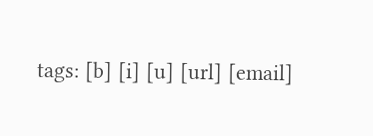tags: [b] [i] [u] [url] [email]